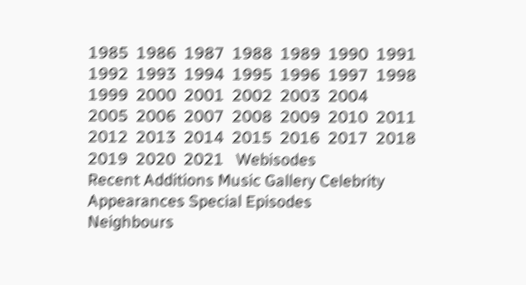1985  1986  1987  1988  1989  1990  1991  1992  1993  1994  1995  1996  1997  1998  1999  2000  2001  2002  2003  2004
2005  2006  2007  2008  2009  2010  2011  2012  2013  2014  2015  2016  2017  2018  2019  2020  2021   Webisodes
Recent Additions Music Gallery Celebrity Appearances Special Episodes
Neighbours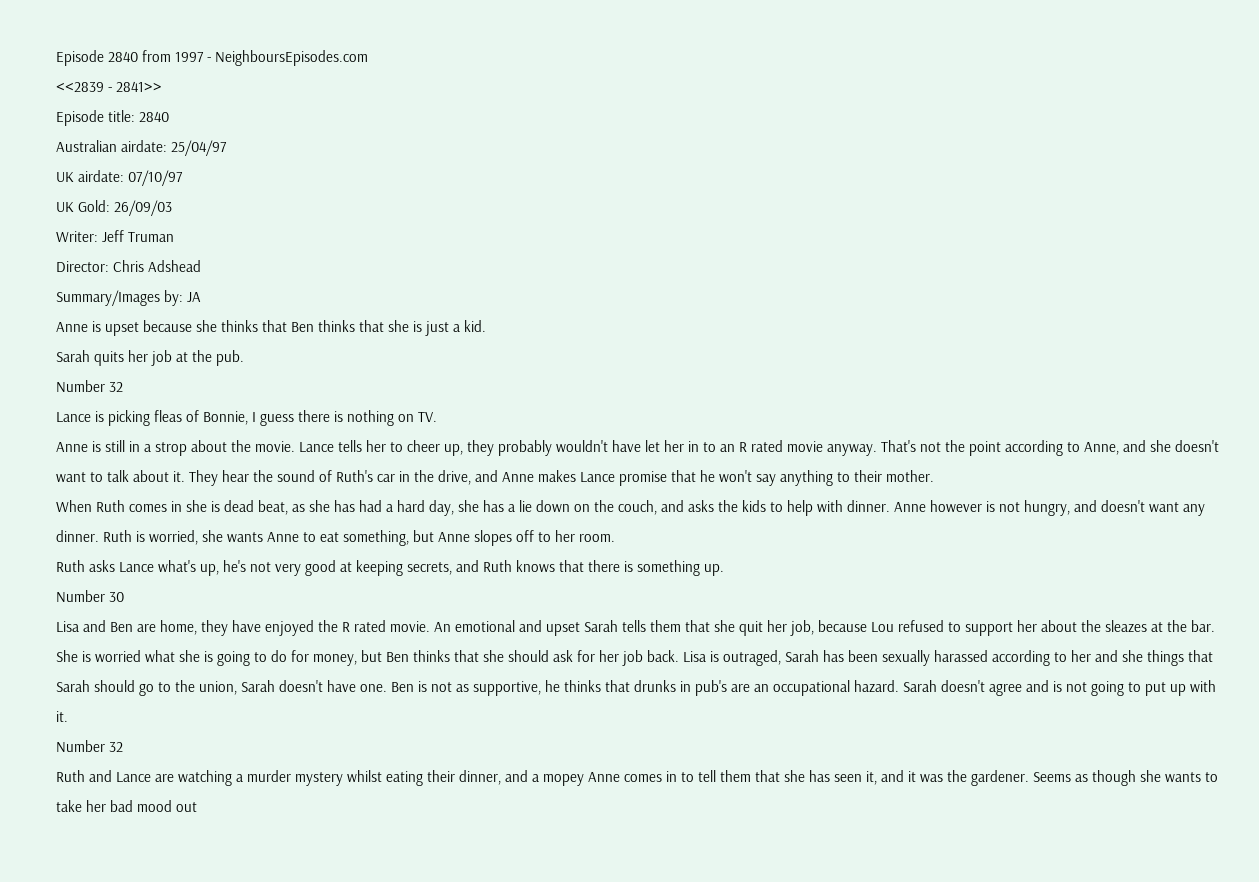Episode 2840 from 1997 - NeighboursEpisodes.com
<<2839 - 2841>>
Episode title: 2840
Australian airdate: 25/04/97
UK airdate: 07/10/97
UK Gold: 26/09/03
Writer: Jeff Truman
Director: Chris Adshead
Summary/Images by: JA
Anne is upset because she thinks that Ben thinks that she is just a kid.
Sarah quits her job at the pub.
Number 32
Lance is picking fleas of Bonnie, I guess there is nothing on TV.
Anne is still in a strop about the movie. Lance tells her to cheer up, they probably wouldn't have let her in to an R rated movie anyway. That's not the point according to Anne, and she doesn't want to talk about it. They hear the sound of Ruth's car in the drive, and Anne makes Lance promise that he won't say anything to their mother.
When Ruth comes in she is dead beat, as she has had a hard day, she has a lie down on the couch, and asks the kids to help with dinner. Anne however is not hungry, and doesn't want any dinner. Ruth is worried, she wants Anne to eat something, but Anne slopes off to her room.
Ruth asks Lance what's up, he's not very good at keeping secrets, and Ruth knows that there is something up.
Number 30
Lisa and Ben are home, they have enjoyed the R rated movie. An emotional and upset Sarah tells them that she quit her job, because Lou refused to support her about the sleazes at the bar. She is worried what she is going to do for money, but Ben thinks that she should ask for her job back. Lisa is outraged, Sarah has been sexually harassed according to her and she things that Sarah should go to the union, Sarah doesn't have one. Ben is not as supportive, he thinks that drunks in pub's are an occupational hazard. Sarah doesn't agree and is not going to put up with it.
Number 32
Ruth and Lance are watching a murder mystery whilst eating their dinner, and a mopey Anne comes in to tell them that she has seen it, and it was the gardener. Seems as though she wants to take her bad mood out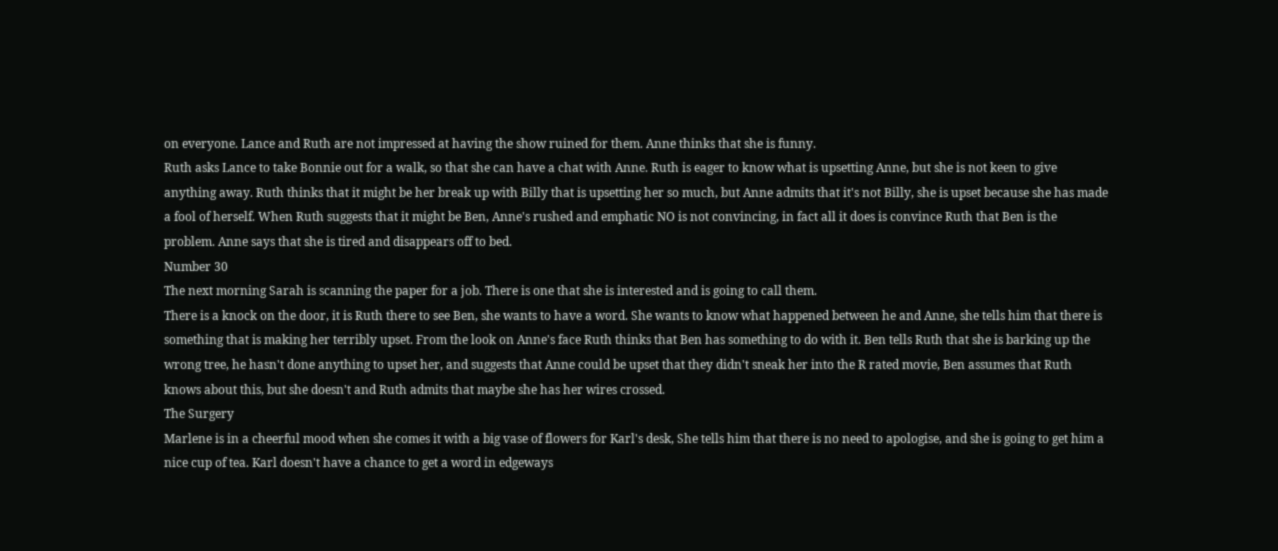on everyone. Lance and Ruth are not impressed at having the show ruined for them. Anne thinks that she is funny.
Ruth asks Lance to take Bonnie out for a walk, so that she can have a chat with Anne. Ruth is eager to know what is upsetting Anne, but she is not keen to give anything away. Ruth thinks that it might be her break up with Billy that is upsetting her so much, but Anne admits that it's not Billy, she is upset because she has made a fool of herself. When Ruth suggests that it might be Ben, Anne's rushed and emphatic NO is not convincing, in fact all it does is convince Ruth that Ben is the problem. Anne says that she is tired and disappears off to bed.
Number 30
The next morning Sarah is scanning the paper for a job. There is one that she is interested and is going to call them.
There is a knock on the door, it is Ruth there to see Ben, she wants to have a word. She wants to know what happened between he and Anne, she tells him that there is something that is making her terribly upset. From the look on Anne's face Ruth thinks that Ben has something to do with it. Ben tells Ruth that she is barking up the wrong tree, he hasn't done anything to upset her, and suggests that Anne could be upset that they didn't sneak her into the R rated movie, Ben assumes that Ruth knows about this, but she doesn't and Ruth admits that maybe she has her wires crossed.
The Surgery
Marlene is in a cheerful mood when she comes it with a big vase of flowers for Karl's desk, She tells him that there is no need to apologise, and she is going to get him a nice cup of tea. Karl doesn't have a chance to get a word in edgeways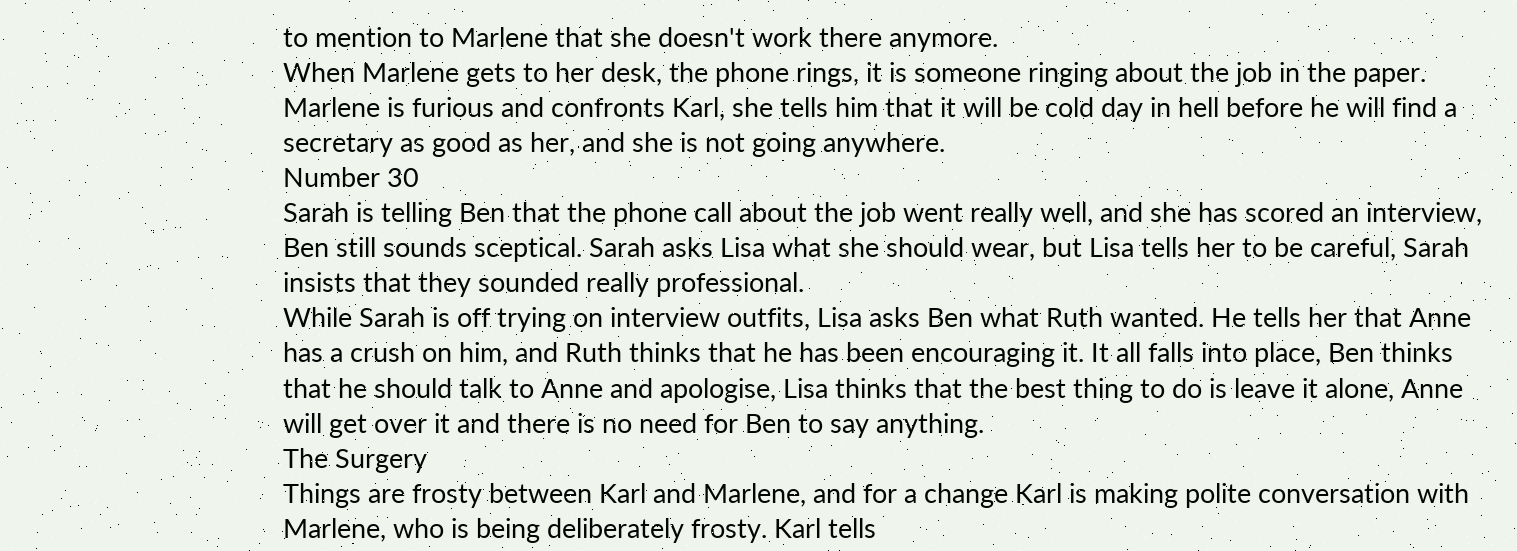to mention to Marlene that she doesn't work there anymore.
When Marlene gets to her desk, the phone rings, it is someone ringing about the job in the paper. Marlene is furious and confronts Karl, she tells him that it will be cold day in hell before he will find a secretary as good as her, and she is not going anywhere.
Number 30
Sarah is telling Ben that the phone call about the job went really well, and she has scored an interview, Ben still sounds sceptical. Sarah asks Lisa what she should wear, but Lisa tells her to be careful, Sarah insists that they sounded really professional.
While Sarah is off trying on interview outfits, Lisa asks Ben what Ruth wanted. He tells her that Anne has a crush on him, and Ruth thinks that he has been encouraging it. It all falls into place, Ben thinks that he should talk to Anne and apologise, Lisa thinks that the best thing to do is leave it alone, Anne will get over it and there is no need for Ben to say anything.
The Surgery
Things are frosty between Karl and Marlene, and for a change Karl is making polite conversation with Marlene, who is being deliberately frosty. Karl tells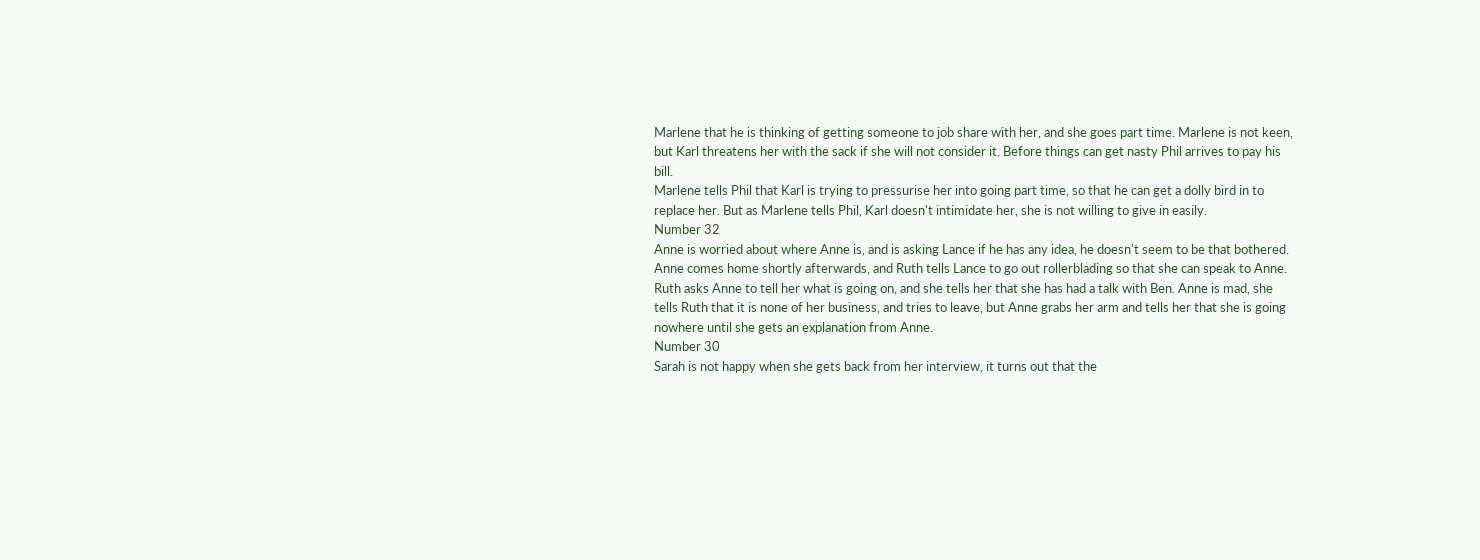Marlene that he is thinking of getting someone to job share with her, and she goes part time. Marlene is not keen, but Karl threatens her with the sack if she will not consider it. Before things can get nasty Phil arrives to pay his bill.
Marlene tells Phil that Karl is trying to pressurise her into going part time, so that he can get a dolly bird in to replace her. But as Marlene tells Phil, Karl doesn't intimidate her, she is not willing to give in easily.
Number 32
Anne is worried about where Anne is, and is asking Lance if he has any idea, he doesn't seem to be that bothered.
Anne comes home shortly afterwards, and Ruth tells Lance to go out rollerblading so that she can speak to Anne.
Ruth asks Anne to tell her what is going on, and she tells her that she has had a talk with Ben. Anne is mad, she tells Ruth that it is none of her business, and tries to leave, but Anne grabs her arm and tells her that she is going nowhere until she gets an explanation from Anne.
Number 30
Sarah is not happy when she gets back from her interview, it turns out that the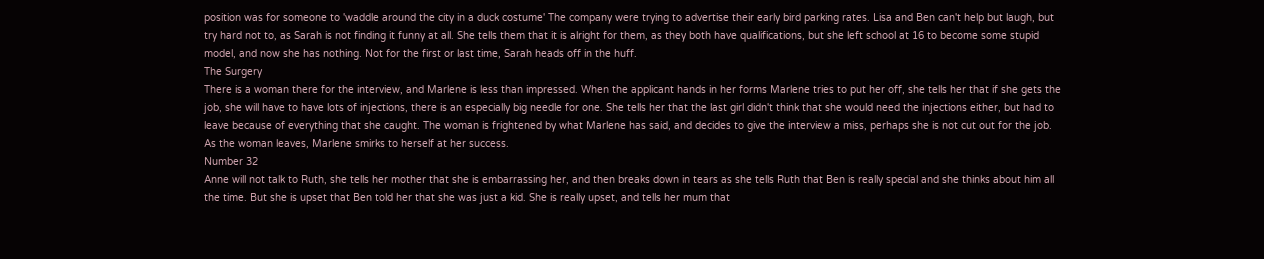position was for someone to 'waddle around the city in a duck costume' The company were trying to advertise their early bird parking rates. Lisa and Ben can't help but laugh, but try hard not to, as Sarah is not finding it funny at all. She tells them that it is alright for them, as they both have qualifications, but she left school at 16 to become some stupid model, and now she has nothing. Not for the first or last time, Sarah heads off in the huff.
The Surgery
There is a woman there for the interview, and Marlene is less than impressed. When the applicant hands in her forms Marlene tries to put her off, she tells her that if she gets the job, she will have to have lots of injections, there is an especially big needle for one. She tells her that the last girl didn't think that she would need the injections either, but had to leave because of everything that she caught. The woman is frightened by what Marlene has said, and decides to give the interview a miss, perhaps she is not cut out for the job.
As the woman leaves, Marlene smirks to herself at her success.
Number 32
Anne will not talk to Ruth, she tells her mother that she is embarrassing her, and then breaks down in tears as she tells Ruth that Ben is really special and she thinks about him all the time. But she is upset that Ben told her that she was just a kid. She is really upset, and tells her mum that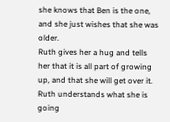she knows that Ben is the one, and she just wishes that she was older.
Ruth gives her a hug and tells her that it is all part of growing up, and that she will get over it. Ruth understands what she is going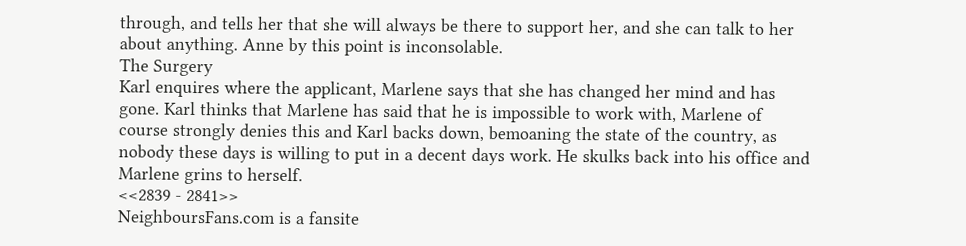through, and tells her that she will always be there to support her, and she can talk to her about anything. Anne by this point is inconsolable.
The Surgery
Karl enquires where the applicant, Marlene says that she has changed her mind and has gone. Karl thinks that Marlene has said that he is impossible to work with, Marlene of course strongly denies this and Karl backs down, bemoaning the state of the country, as nobody these days is willing to put in a decent days work. He skulks back into his office and Marlene grins to herself.
<<2839 - 2841>>
NeighboursFans.com is a fansite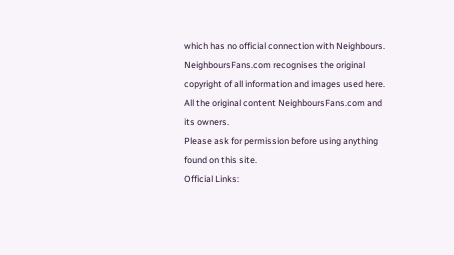which has no official connection with Neighbours.
NeighboursFans.com recognises the original copyright of all information and images used here.
All the original content NeighboursFans.com and its owners.
Please ask for permission before using anything found on this site.
Official Links: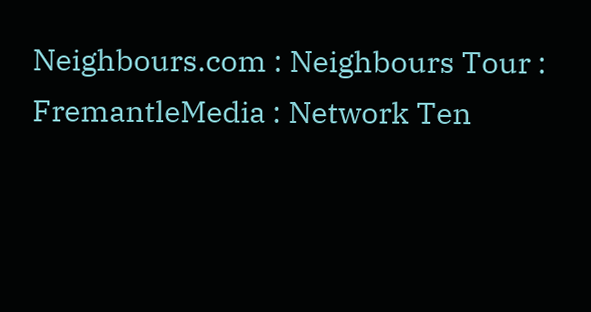Neighbours.com : Neighbours Tour : FremantleMedia : Network Ten